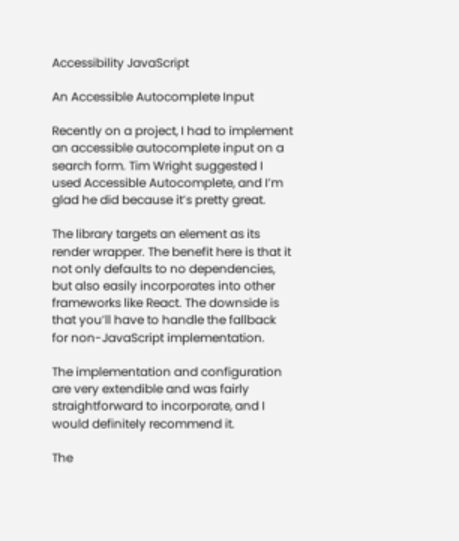Accessibility JavaScript

An Accessible Autocomplete Input

Recently on a project, I had to implement an accessible autocomplete input on a search form. Tim Wright suggested I used Accessible Autocomplete, and I’m glad he did because it’s pretty great.

The library targets an element as its render wrapper. The benefit here is that it not only defaults to no dependencies, but also easily incorporates into other frameworks like React. The downside is that you’ll have to handle the fallback for non-JavaScript implementation.

The implementation and configuration are very extendible and was fairly straightforward to incorporate, and I would definitely recommend it.

The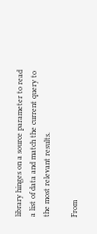library hinges on a source parameter to read a list of data and match the current query to the most relevant results.

From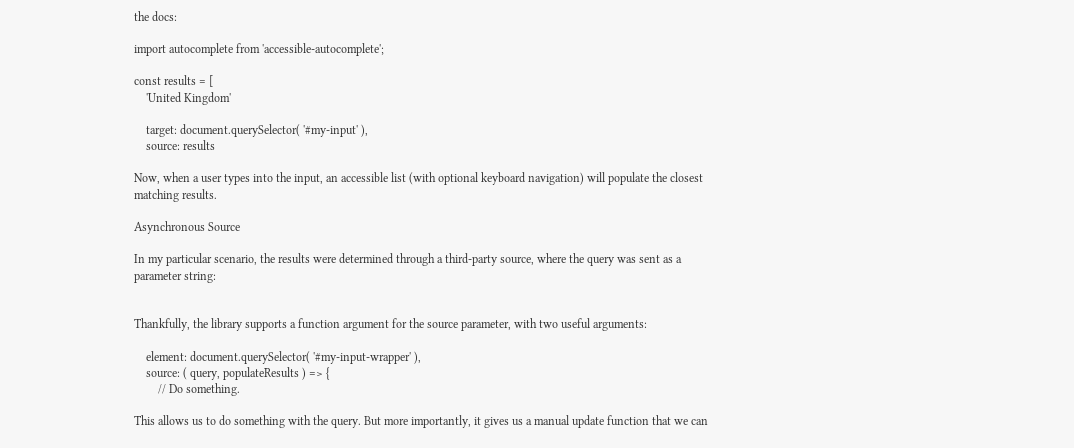the docs:

import autocomplete from 'accessible-autocomplete';

const results = [
    'United Kingdom'

    target: document.querySelector( '#my-input' ),
    source: results

Now, when a user types into the input, an accessible list (with optional keyboard navigation) will populate the closest matching results.

Asynchronous Source

In my particular scenario, the results were determined through a third-party source, where the query was sent as a parameter string:


Thankfully, the library supports a function argument for the source parameter, with two useful arguments:

    element: document.querySelector( '#my-input-wrapper' ),
    source: ( query, populateResults ) => {
        // Do something.

This allows us to do something with the query. But more importantly, it gives us a manual update function that we can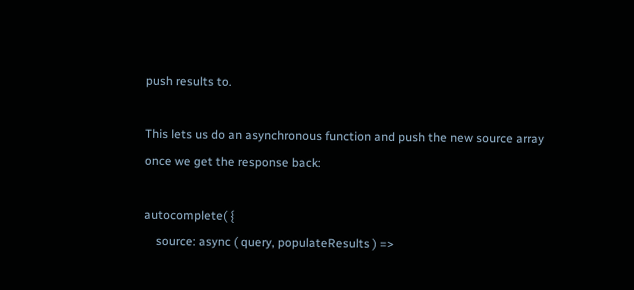push results to.

This lets us do an asynchronous function and push the new source array once we get the response back:

autocomplete( {
    source: async ( query, populateResults ) =>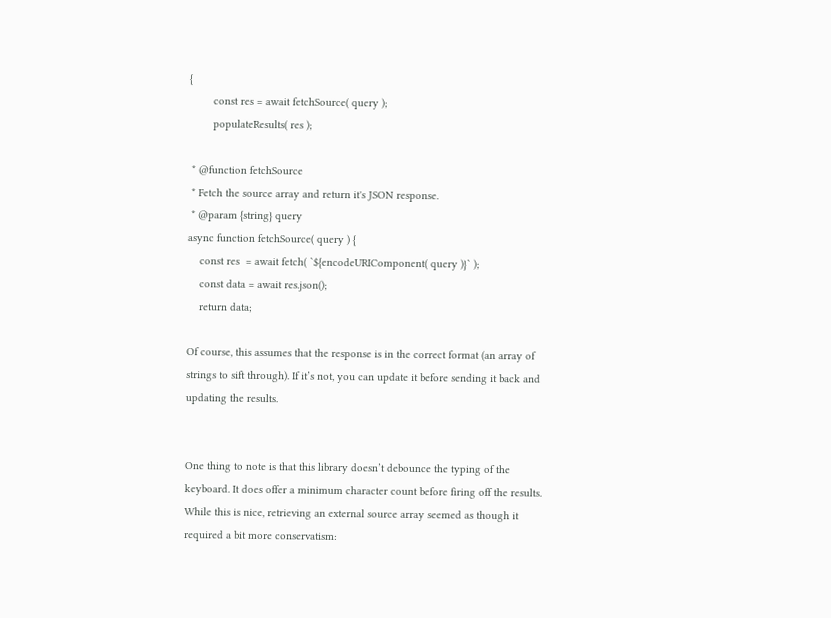{
        const res = await fetchSource( query );
        populateResults( res );

 * @function fetchSource
 * Fetch the source array and return it's JSON response.
 * @param {string} query
async function fetchSource( query ) {
    const res  = await fetch( `${encodeURIComponent( query )}` );
    const data = await res.json();
    return data;

Of course, this assumes that the response is in the correct format (an array of strings to sift through). If it’s not, you can update it before sending it back and updating the results.


One thing to note is that this library doesn’t debounce the typing of the keyboard. It does offer a minimum character count before firing off the results. While this is nice, retrieving an external source array seemed as though it required a bit more conservatism: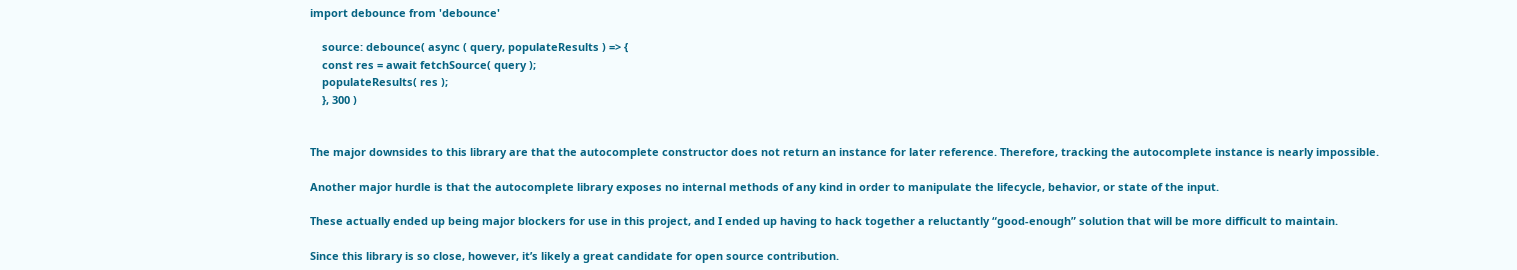import debounce from 'debounce'

    source: debounce( async ( query, populateResults ) => {
    const res = await fetchSource( query );
    populateResults( res );
    }, 300 )


The major downsides to this library are that the autocomplete constructor does not return an instance for later reference. Therefore, tracking the autocomplete instance is nearly impossible.

Another major hurdle is that the autocomplete library exposes no internal methods of any kind in order to manipulate the lifecycle, behavior, or state of the input.

These actually ended up being major blockers for use in this project, and I ended up having to hack together a reluctantly “good-enough” solution that will be more difficult to maintain.

Since this library is so close, however, it’s likely a great candidate for open source contribution.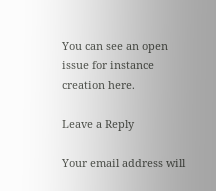You can see an open issue for instance creation here.

Leave a Reply

Your email address will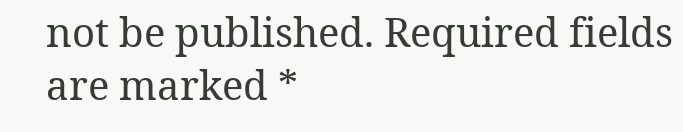not be published. Required fields are marked *